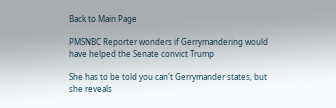Back to Main Page

PMSNBC Reporter wonders if Gerrymandering would have helped the Senate convict Trump

She has to be told you can't Gerrymander states, but she reveals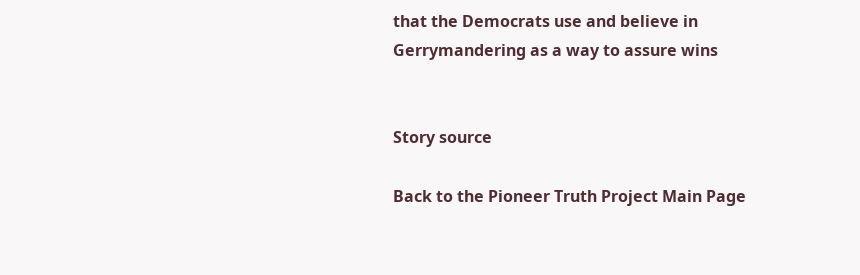that the Democrats use and believe in Gerrymandering as a way to assure wins


Story source

Back to the Pioneer Truth Project Main Page